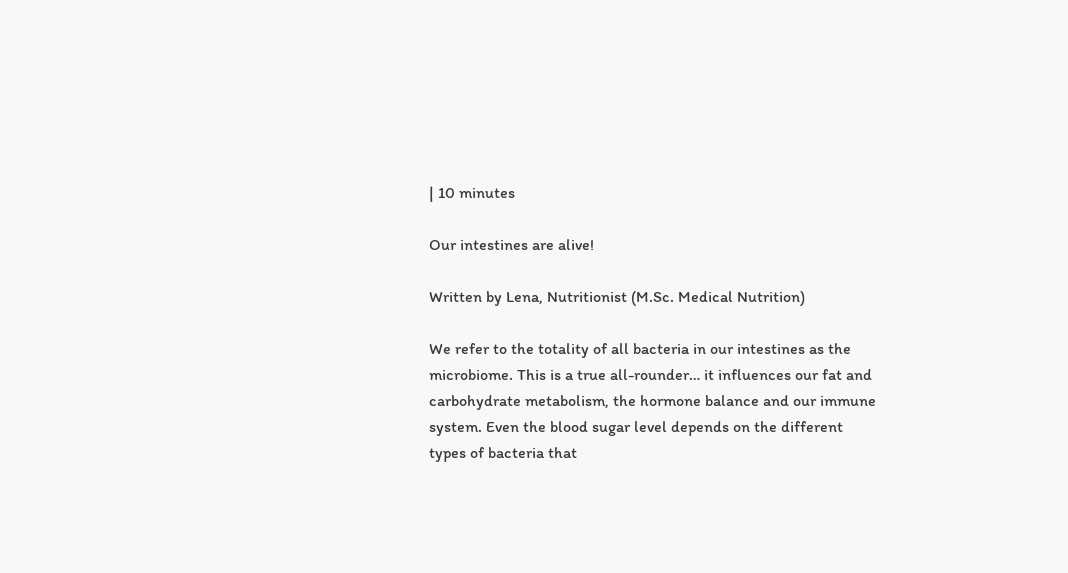| 10 minutes

Our intestines are alive!

Written by Lena, Nutritionist (M.Sc. Medical Nutrition)

We refer to the totality of all bacteria in our intestines as the microbiome. This is a true all-rounder… it influences our fat and carbohydrate metabolism, the hormone balance and our immune system. Even the blood sugar level depends on the different types of bacteria that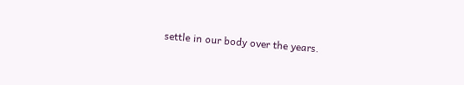settle in our body over the years.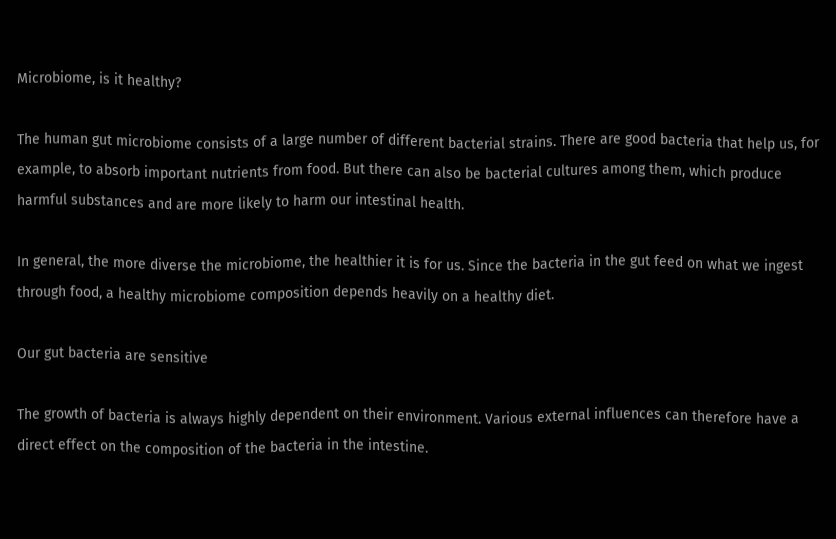Microbiome, is it healthy?

The human gut microbiome consists of a large number of different bacterial strains. There are good bacteria that help us, for example, to absorb important nutrients from food. But there can also be bacterial cultures among them, which produce harmful substances and are more likely to harm our intestinal health.

In general, the more diverse the microbiome, the healthier it is for us. Since the bacteria in the gut feed on what we ingest through food, a healthy microbiome composition depends heavily on a healthy diet.

Our gut bacteria are sensitive

The growth of bacteria is always highly dependent on their environment. Various external influences can therefore have a direct effect on the composition of the bacteria in the intestine.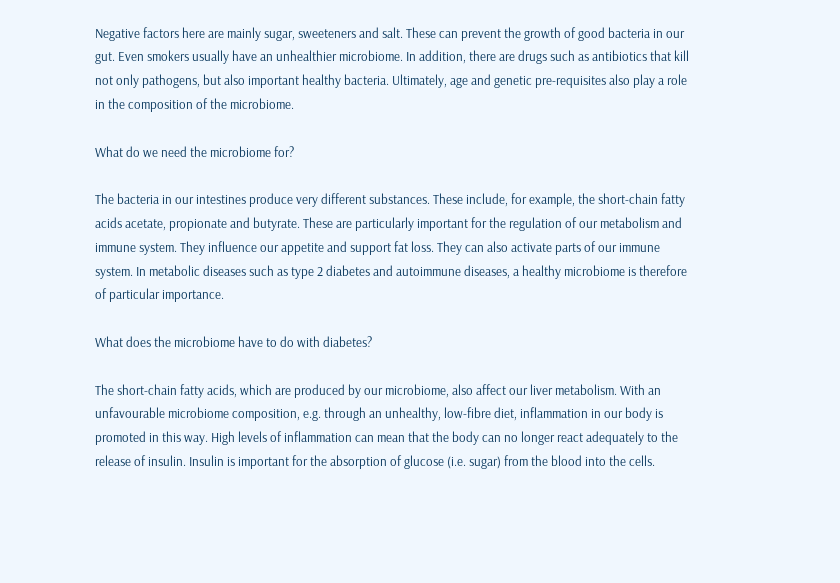Negative factors here are mainly sugar, sweeteners and salt. These can prevent the growth of good bacteria in our gut. Even smokers usually have an unhealthier microbiome. In addition, there are drugs such as antibiotics that kill not only pathogens, but also important healthy bacteria. Ultimately, age and genetic pre-requisites also play a role in the composition of the microbiome.

What do we need the microbiome for?

The bacteria in our intestines produce very different substances. These include, for example, the short-chain fatty acids acetate, propionate and butyrate. These are particularly important for the regulation of our metabolism and immune system. They influence our appetite and support fat loss. They can also activate parts of our immune system. In metabolic diseases such as type 2 diabetes and autoimmune diseases, a healthy microbiome is therefore of particular importance.

What does the microbiome have to do with diabetes?

The short-chain fatty acids, which are produced by our microbiome, also affect our liver metabolism. With an unfavourable microbiome composition, e.g. through an unhealthy, low-fibre diet, inflammation in our body is promoted in this way. High levels of inflammation can mean that the body can no longer react adequately to the release of insulin. Insulin is important for the absorption of glucose (i.e. sugar) from the blood into the cells.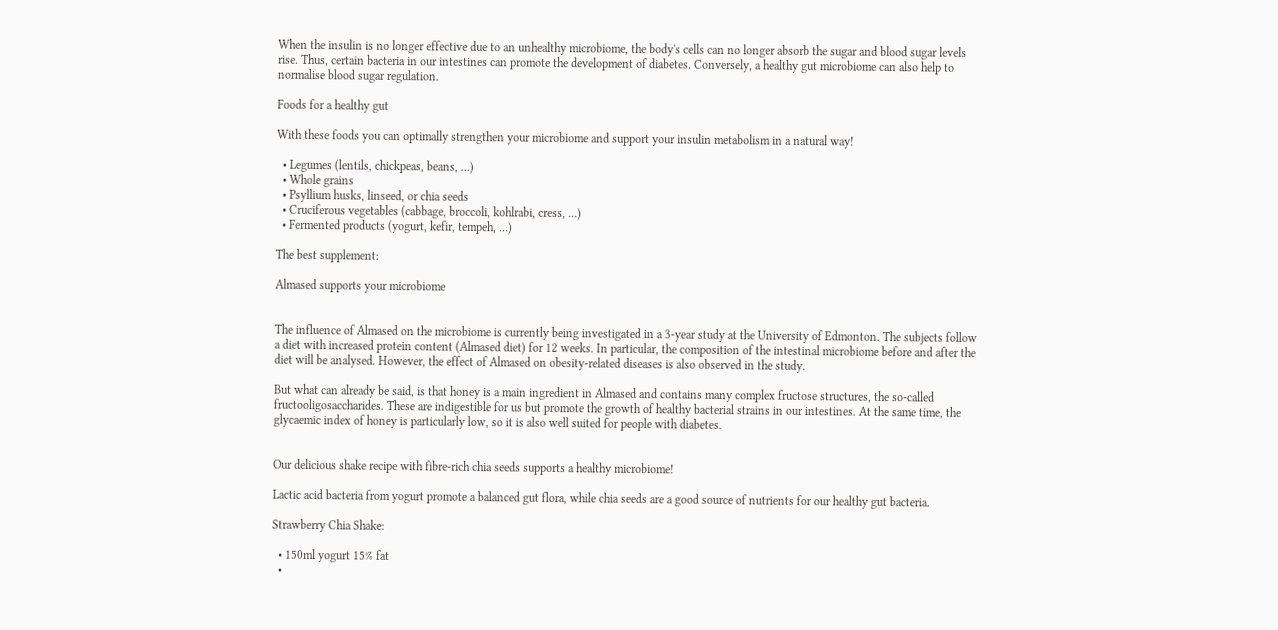When the insulin is no longer effective due to an unhealthy microbiome, the body's cells can no longer absorb the sugar and blood sugar levels rise. Thus, certain bacteria in our intestines can promote the development of diabetes. Conversely, a healthy gut microbiome can also help to normalise blood sugar regulation.

Foods for a healthy gut

With these foods you can optimally strengthen your microbiome and support your insulin metabolism in a natural way!

  • Legumes (lentils, chickpeas, beans, …)
  • Whole grains
  • Psyllium husks, linseed, or chia seeds
  • Cruciferous vegetables (cabbage, broccoli, kohlrabi, cress, …)
  • Fermented products (yogurt, kefir, tempeh, …)

The best supplement:

Almased supports your microbiome


The influence of Almased on the microbiome is currently being investigated in a 3-year study at the University of Edmonton. The subjects follow a diet with increased protein content (Almased diet) for 12 weeks. In particular, the composition of the intestinal microbiome before and after the diet will be analysed. However, the effect of Almased on obesity-related diseases is also observed in the study.

But what can already be said, is that honey is a main ingredient in Almased and contains many complex fructose structures, the so-called fructooligosaccharides. These are indigestible for us but promote the growth of healthy bacterial strains in our intestines. At the same time, the glycaemic index of honey is particularly low, so it is also well suited for people with diabetes.


Our delicious shake recipe with fibre-rich chia seeds supports a healthy microbiome!

Lactic acid bacteria from yogurt promote a balanced gut flora, while chia seeds are a good source of nutrients for our healthy gut bacteria.

Strawberry Chia Shake:

  • 150ml yogurt 15% fat
  •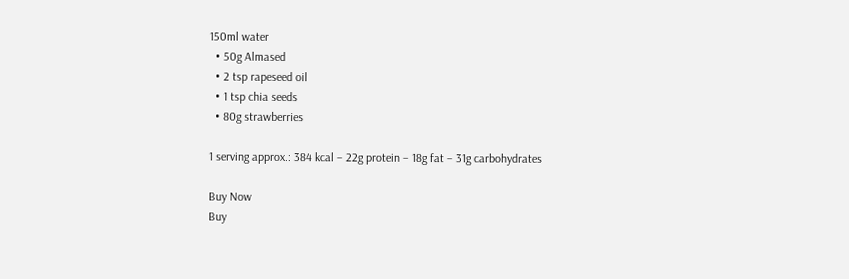150ml water
  • 50g Almased
  • 2 tsp rapeseed oil
  • 1 tsp chia seeds
  • 80g strawberries

1 serving approx.: 384 kcal – 22g protein – 18g fat – 31g carbohydrates

Buy Now
Buy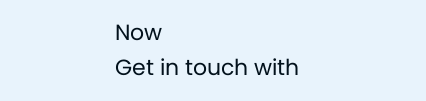Now
Get in touch with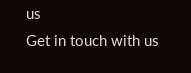us
Get in touch with us